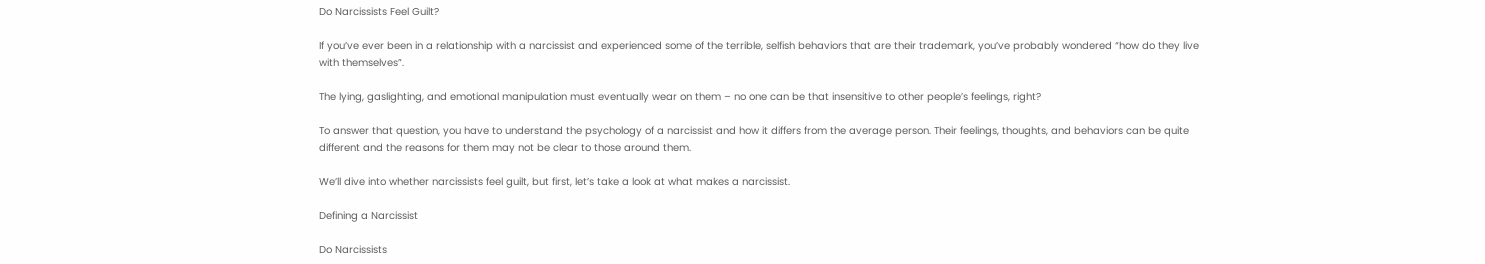Do Narcissists Feel Guilt?

If you’ve ever been in a relationship with a narcissist and experienced some of the terrible, selfish behaviors that are their trademark, you’ve probably wondered “how do they live with themselves”.

The lying, gaslighting, and emotional manipulation must eventually wear on them – no one can be that insensitive to other people’s feelings, right?

To answer that question, you have to understand the psychology of a narcissist and how it differs from the average person. Their feelings, thoughts, and behaviors can be quite different and the reasons for them may not be clear to those around them.

We’ll dive into whether narcissists feel guilt, but first, let’s take a look at what makes a narcissist.

Defining a Narcissist

Do Narcissists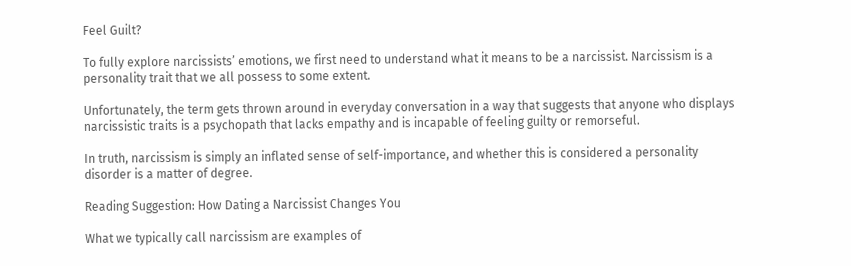Feel Guilt?

To fully explore narcissists’ emotions, we first need to understand what it means to be a narcissist. Narcissism is a personality trait that we all possess to some extent.

Unfortunately, the term gets thrown around in everyday conversation in a way that suggests that anyone who displays narcissistic traits is a psychopath that lacks empathy and is incapable of feeling guilty or remorseful.

In truth, narcissism is simply an inflated sense of self-importance, and whether this is considered a personality disorder is a matter of degree.

Reading Suggestion: How Dating a Narcissist Changes You

What we typically call narcissism are examples of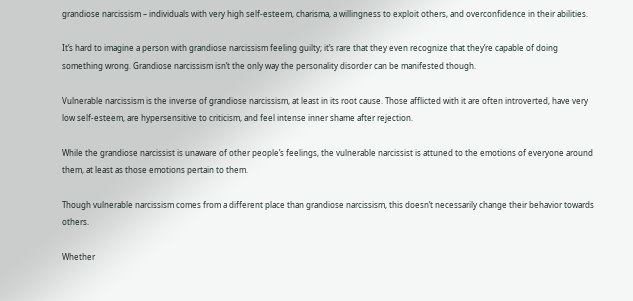grandiose narcissism – individuals with very high self-esteem, charisma, a willingness to exploit others, and overconfidence in their abilities.

It’s hard to imagine a person with grandiose narcissism feeling guilty; it’s rare that they even recognize that they’re capable of doing something wrong. Grandiose narcissism isn’t the only way the personality disorder can be manifested though.

Vulnerable narcissism is the inverse of grandiose narcissism, at least in its root cause. Those afflicted with it are often introverted, have very low self-esteem, are hypersensitive to criticism, and feel intense inner shame after rejection.

While the grandiose narcissist is unaware of other people’s feelings, the vulnerable narcissist is attuned to the emotions of everyone around them, at least as those emotions pertain to them.

Though vulnerable narcissism comes from a different place than grandiose narcissism, this doesn’t necessarily change their behavior towards others.

Whether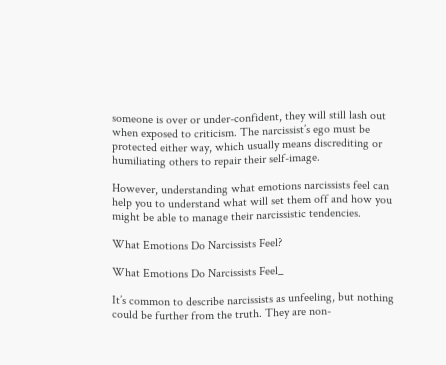someone is over or under-confident, they will still lash out when exposed to criticism. The narcissist’s ego must be protected either way, which usually means discrediting or humiliating others to repair their self-image.

However, understanding what emotions narcissists feel can help you to understand what will set them off and how you might be able to manage their narcissistic tendencies.

What Emotions Do Narcissists Feel?

What Emotions Do Narcissists Feel_

It’s common to describe narcissists as unfeeling, but nothing could be further from the truth. They are non-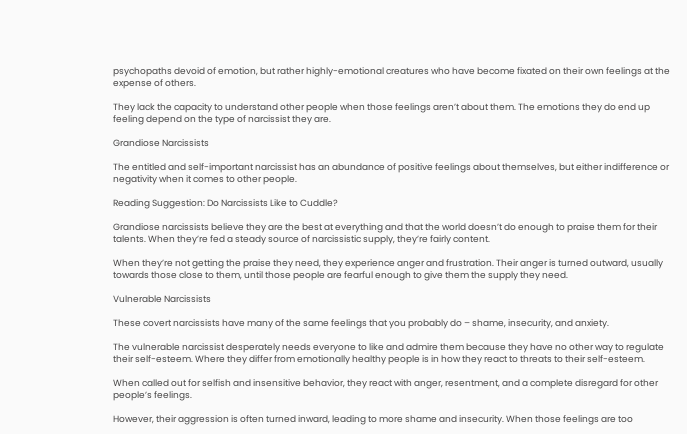psychopaths devoid of emotion, but rather highly-emotional creatures who have become fixated on their own feelings at the expense of others.

They lack the capacity to understand other people when those feelings aren’t about them. The emotions they do end up feeling depend on the type of narcissist they are.

Grandiose Narcissists

The entitled and self-important narcissist has an abundance of positive feelings about themselves, but either indifference or negativity when it comes to other people.

Reading Suggestion: Do Narcissists Like to Cuddle?

Grandiose narcissists believe they are the best at everything and that the world doesn’t do enough to praise them for their talents. When they’re fed a steady source of narcissistic supply, they’re fairly content.

When they’re not getting the praise they need, they experience anger and frustration. Their anger is turned outward, usually towards those close to them, until those people are fearful enough to give them the supply they need.

Vulnerable Narcissists

These covert narcissists have many of the same feelings that you probably do – shame, insecurity, and anxiety.

The vulnerable narcissist desperately needs everyone to like and admire them because they have no other way to regulate their self-esteem. Where they differ from emotionally healthy people is in how they react to threats to their self-esteem.

When called out for selfish and insensitive behavior, they react with anger, resentment, and a complete disregard for other people’s feelings.

However, their aggression is often turned inward, leading to more shame and insecurity. When those feelings are too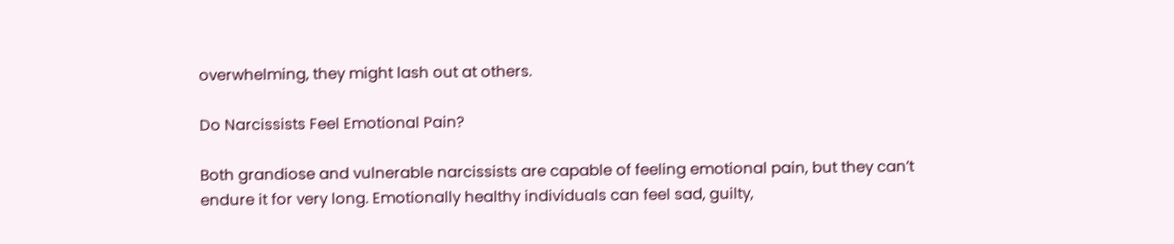overwhelming, they might lash out at others.

Do Narcissists Feel Emotional Pain?

Both grandiose and vulnerable narcissists are capable of feeling emotional pain, but they can’t endure it for very long. Emotionally healthy individuals can feel sad, guilty,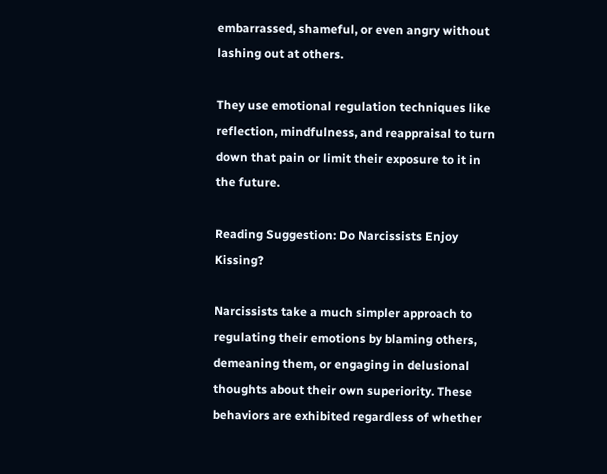embarrassed, shameful, or even angry without lashing out at others.

They use emotional regulation techniques like reflection, mindfulness, and reappraisal to turn down that pain or limit their exposure to it in the future.

Reading Suggestion: Do Narcissists Enjoy Kissing?

Narcissists take a much simpler approach to regulating their emotions by blaming others, demeaning them, or engaging in delusional thoughts about their own superiority. These behaviors are exhibited regardless of whether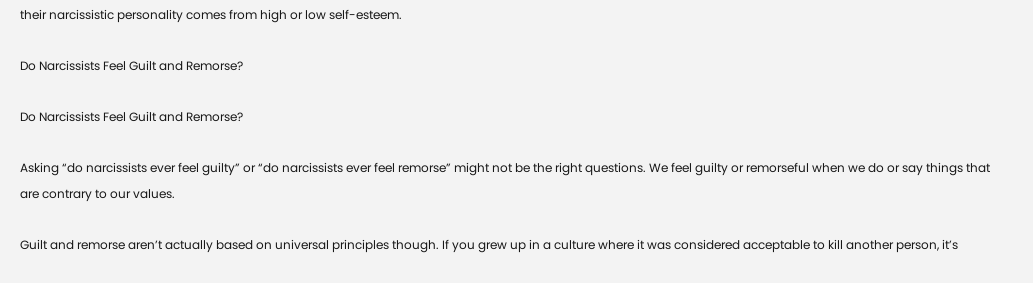their narcissistic personality comes from high or low self-esteem.

Do Narcissists Feel Guilt and Remorse?

Do Narcissists Feel Guilt and Remorse?

Asking “do narcissists ever feel guilty” or “do narcissists ever feel remorse” might not be the right questions. We feel guilty or remorseful when we do or say things that are contrary to our values.

Guilt and remorse aren’t actually based on universal principles though. If you grew up in a culture where it was considered acceptable to kill another person, it’s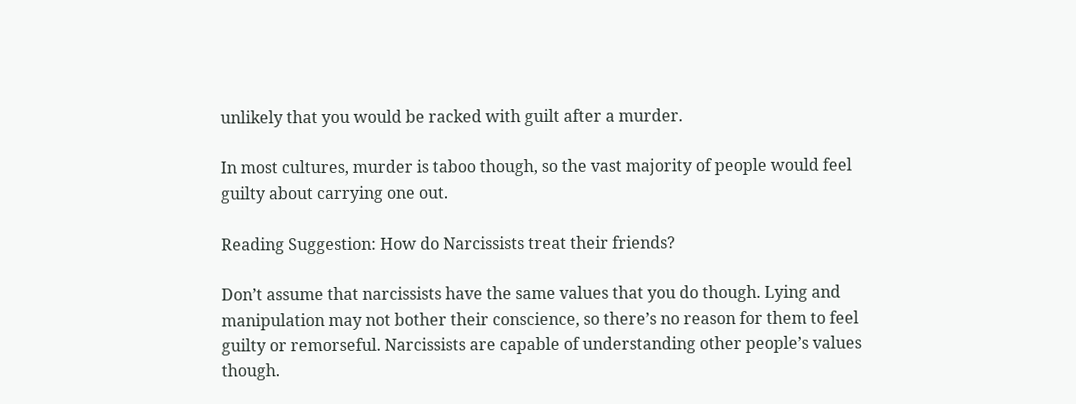unlikely that you would be racked with guilt after a murder.

In most cultures, murder is taboo though, so the vast majority of people would feel guilty about carrying one out.

Reading Suggestion: How do Narcissists treat their friends?

Don’t assume that narcissists have the same values that you do though. Lying and manipulation may not bother their conscience, so there’s no reason for them to feel guilty or remorseful. Narcissists are capable of understanding other people’s values though.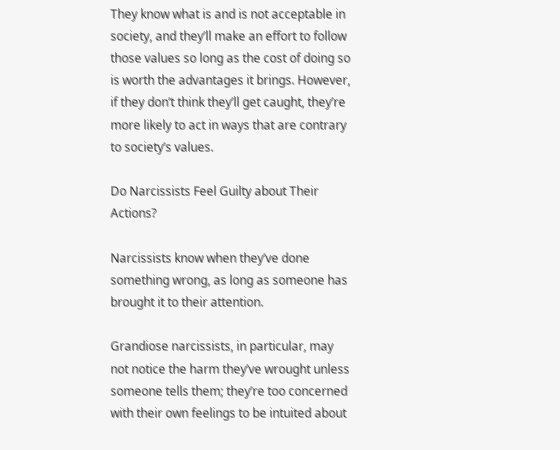They know what is and is not acceptable in society, and they’ll make an effort to follow those values so long as the cost of doing so is worth the advantages it brings. However, if they don’t think they’ll get caught, they’re more likely to act in ways that are contrary to society’s values.

Do Narcissists Feel Guilty about Their Actions?

Narcissists know when they’ve done something wrong, as long as someone has brought it to their attention.

Grandiose narcissists, in particular, may not notice the harm they’ve wrought unless someone tells them; they’re too concerned with their own feelings to be intuited about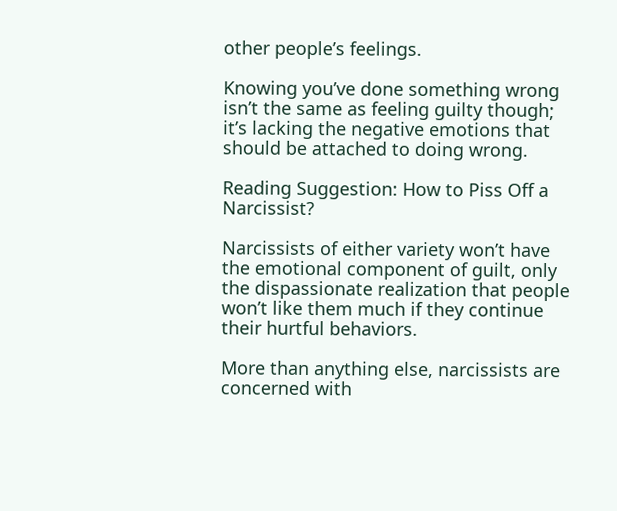other people’s feelings.

Knowing you’ve done something wrong isn’t the same as feeling guilty though; it’s lacking the negative emotions that should be attached to doing wrong.

Reading Suggestion: How to Piss Off a Narcissist?

Narcissists of either variety won’t have the emotional component of guilt, only the dispassionate realization that people won’t like them much if they continue their hurtful behaviors.

More than anything else, narcissists are concerned with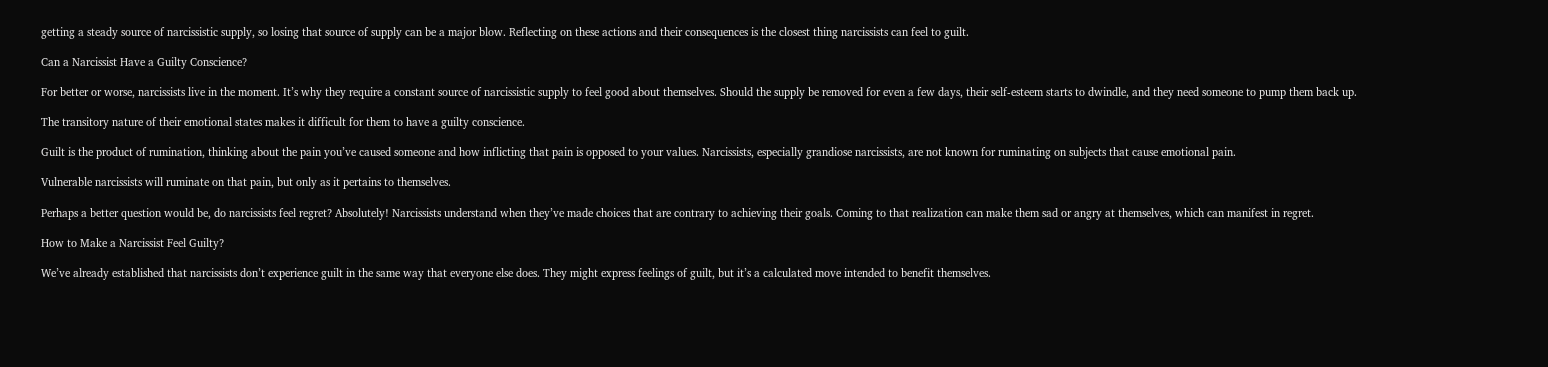getting a steady source of narcissistic supply, so losing that source of supply can be a major blow. Reflecting on these actions and their consequences is the closest thing narcissists can feel to guilt.

Can a Narcissist Have a Guilty Conscience?

For better or worse, narcissists live in the moment. It’s why they require a constant source of narcissistic supply to feel good about themselves. Should the supply be removed for even a few days, their self-esteem starts to dwindle, and they need someone to pump them back up.

The transitory nature of their emotional states makes it difficult for them to have a guilty conscience.

Guilt is the product of rumination, thinking about the pain you’ve caused someone and how inflicting that pain is opposed to your values. Narcissists, especially grandiose narcissists, are not known for ruminating on subjects that cause emotional pain.

Vulnerable narcissists will ruminate on that pain, but only as it pertains to themselves.

Perhaps a better question would be, do narcissists feel regret? Absolutely! Narcissists understand when they’ve made choices that are contrary to achieving their goals. Coming to that realization can make them sad or angry at themselves, which can manifest in regret.

How to Make a Narcissist Feel Guilty?

We’ve already established that narcissists don’t experience guilt in the same way that everyone else does. They might express feelings of guilt, but it’s a calculated move intended to benefit themselves.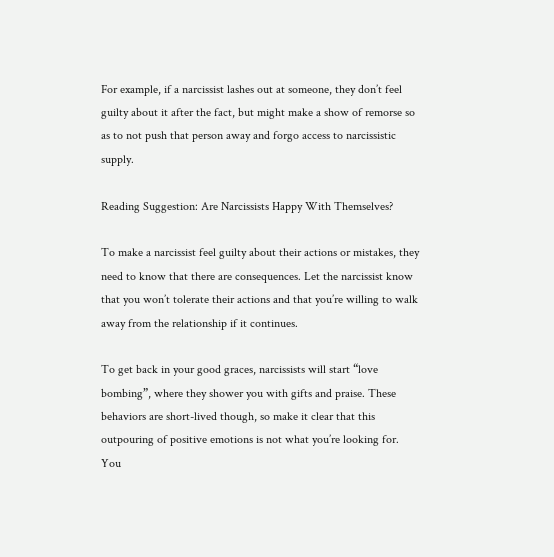For example, if a narcissist lashes out at someone, they don’t feel guilty about it after the fact, but might make a show of remorse so as to not push that person away and forgo access to narcissistic supply.

Reading Suggestion: Are Narcissists Happy With Themselves?

To make a narcissist feel guilty about their actions or mistakes, they need to know that there are consequences. Let the narcissist know that you won’t tolerate their actions and that you’re willing to walk away from the relationship if it continues.

To get back in your good graces, narcissists will start “love bombing”, where they shower you with gifts and praise. These behaviors are short-lived though, so make it clear that this outpouring of positive emotions is not what you’re looking for. You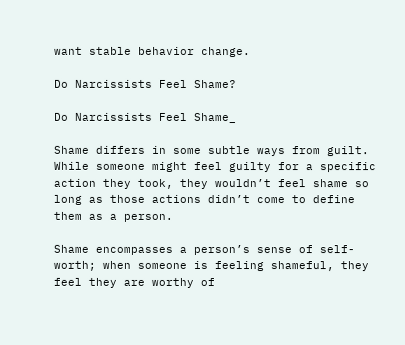want stable behavior change.

Do Narcissists Feel Shame?

Do Narcissists Feel Shame_

Shame differs in some subtle ways from guilt. While someone might feel guilty for a specific action they took, they wouldn’t feel shame so long as those actions didn’t come to define them as a person.

Shame encompasses a person’s sense of self-worth; when someone is feeling shameful, they feel they are worthy of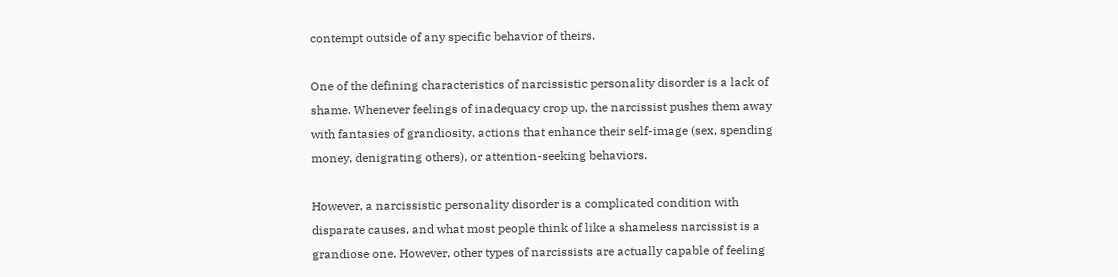contempt outside of any specific behavior of theirs.

One of the defining characteristics of narcissistic personality disorder is a lack of shame. Whenever feelings of inadequacy crop up, the narcissist pushes them away with fantasies of grandiosity, actions that enhance their self-image (sex, spending money, denigrating others), or attention-seeking behaviors.

However, a narcissistic personality disorder is a complicated condition with disparate causes, and what most people think of like a shameless narcissist is a grandiose one. However, other types of narcissists are actually capable of feeling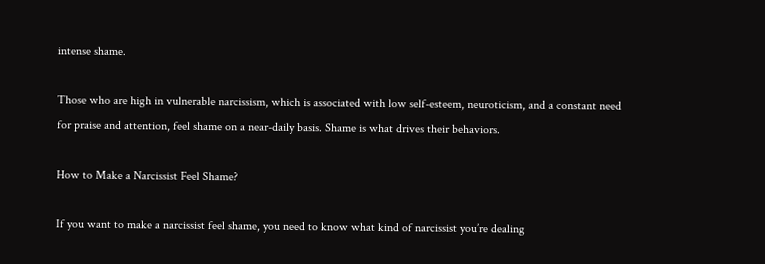intense shame.

Those who are high in vulnerable narcissism, which is associated with low self-esteem, neuroticism, and a constant need for praise and attention, feel shame on a near-daily basis. Shame is what drives their behaviors.

How to Make a Narcissist Feel Shame?

If you want to make a narcissist feel shame, you need to know what kind of narcissist you’re dealing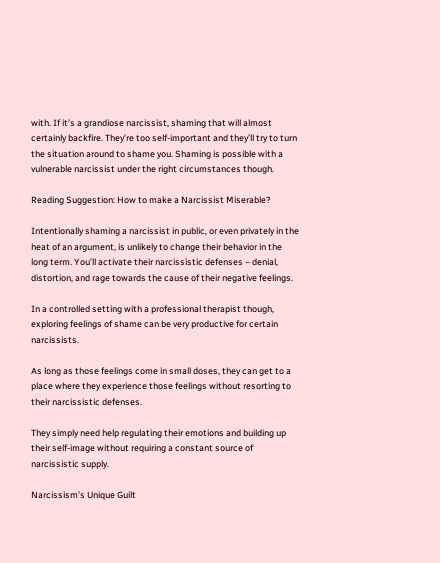with. If it’s a grandiose narcissist, shaming that will almost certainly backfire. They’re too self-important and they’ll try to turn the situation around to shame you. Shaming is possible with a vulnerable narcissist under the right circumstances though.

Reading Suggestion: How to make a Narcissist Miserable?

Intentionally shaming a narcissist in public, or even privately in the heat of an argument, is unlikely to change their behavior in the long term. You’ll activate their narcissistic defenses – denial, distortion, and rage towards the cause of their negative feelings.

In a controlled setting with a professional therapist though, exploring feelings of shame can be very productive for certain narcissists.

As long as those feelings come in small doses, they can get to a place where they experience those feelings without resorting to their narcissistic defenses.

They simply need help regulating their emotions and building up their self-image without requiring a constant source of narcissistic supply.

Narcissism’s Unique Guilt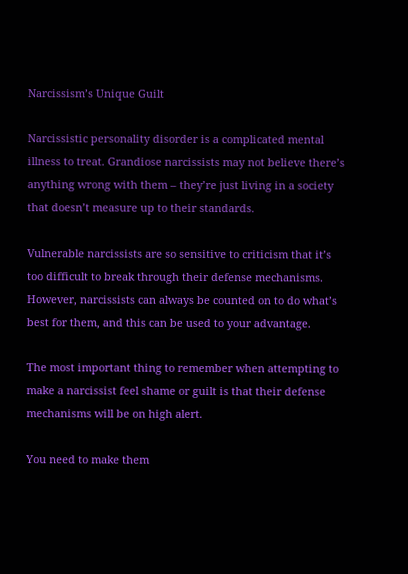Narcissism’s Unique Guilt

Narcissistic personality disorder is a complicated mental illness to treat. Grandiose narcissists may not believe there’s anything wrong with them – they’re just living in a society that doesn’t measure up to their standards.

Vulnerable narcissists are so sensitive to criticism that it’s too difficult to break through their defense mechanisms. However, narcissists can always be counted on to do what’s best for them, and this can be used to your advantage.

The most important thing to remember when attempting to make a narcissist feel shame or guilt is that their defense mechanisms will be on high alert.

You need to make them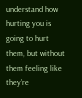understand how hurting you is going to hurt them, but without them feeling like they’re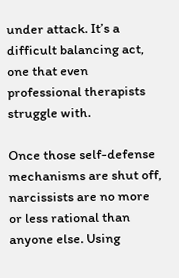under attack. It’s a difficult balancing act, one that even professional therapists struggle with.

Once those self-defense mechanisms are shut off, narcissists are no more or less rational than anyone else. Using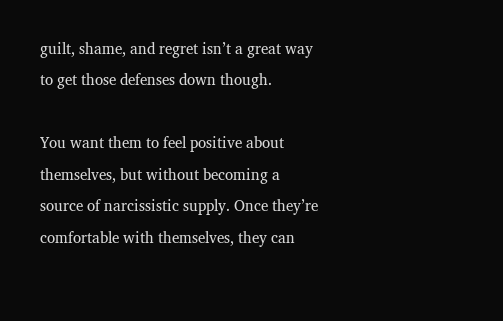guilt, shame, and regret isn’t a great way to get those defenses down though.

You want them to feel positive about themselves, but without becoming a source of narcissistic supply. Once they’re comfortable with themselves, they can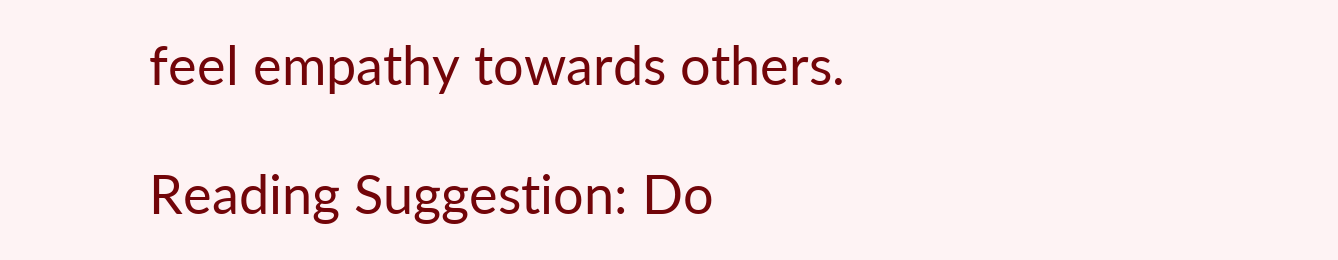feel empathy towards others.

Reading Suggestion: Do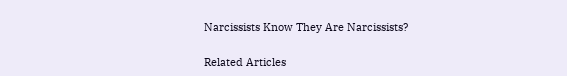Narcissists Know They Are Narcissists?

Related Articles